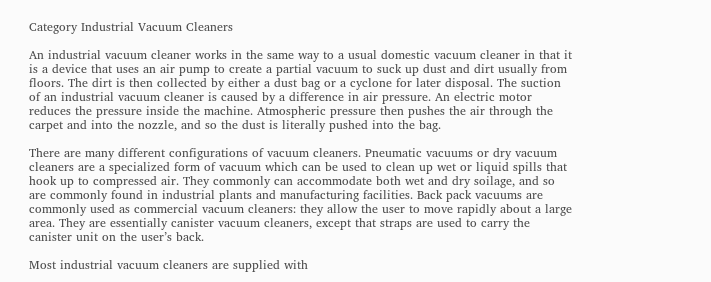Category Industrial Vacuum Cleaners

An industrial vacuum cleaner works in the same way to a usual domestic vacuum cleaner in that it is a device that uses an air pump to create a partial vacuum to suck up dust and dirt usually from  floors. The dirt is then collected by either a dust bag or a cyclone for later disposal. The suction  of an industrial vacuum cleaner is caused by a difference in air pressure. An electric motor reduces the pressure inside the machine. Atmospheric pressure then pushes the air through the carpet and into the nozzle, and so the dust is literally pushed into the bag.

There are many different configurations of vacuum cleaners. Pneumatic vacuums or dry vacuum cleaners are a specialized form of vacuum which can be used to clean up wet or liquid spills that hook up to compressed air. They commonly can accommodate both wet and dry soilage, and so are commonly found in industrial plants and manufacturing facilities. Back pack vacuums are commonly used as commercial vacuum cleaners: they allow the user to move rapidly about a large area. They are essentially canister vacuum cleaners, except that straps are used to carry the canister unit on the user’s back.

Most industrial vacuum cleaners are supplied with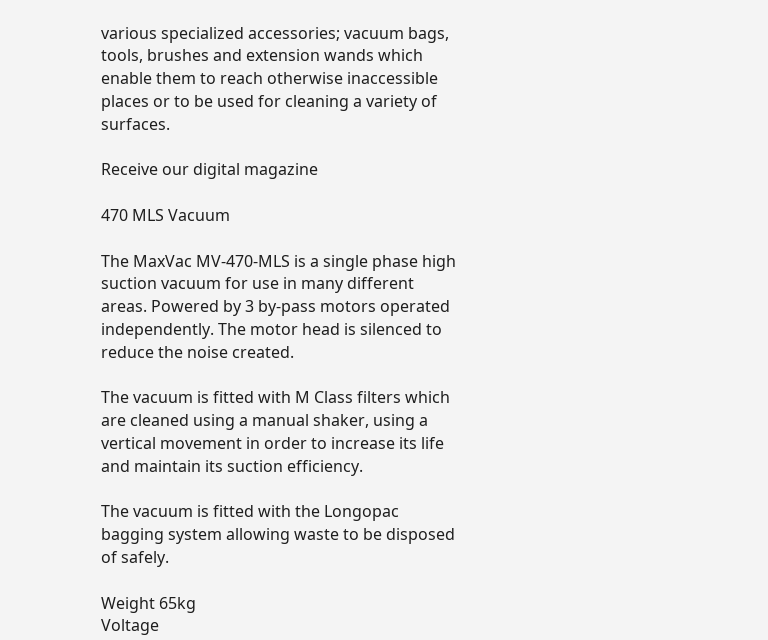various specialized accessories; vacuum bags, tools, brushes and extension wands which enable them to reach otherwise inaccessible places or to be used for cleaning a variety of surfaces.

Receive our digital magazine

470 MLS Vacuum

The MaxVac MV-470-MLS is a single phase high suction vacuum for use in many different areas. Powered by 3 by-pass motors operated independently. The motor head is silenced to reduce the noise created.

The vacuum is fitted with M Class filters which are cleaned using a manual shaker, using a vertical movement in order to increase its life and maintain its suction efficiency.

The vacuum is fitted with the Longopac bagging system allowing waste to be disposed of safely.

Weight 65kg
Voltage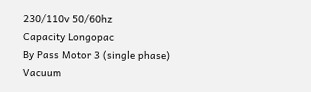230/110v 50/60hz
Capacity Longopac
By Pass Motor 3 (single phase)
Vacuum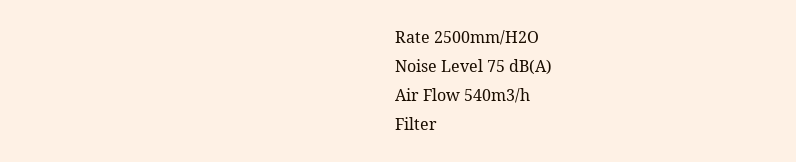Rate 2500mm/H2O
Noise Level 75 dB(A)
Air Flow 540m3/h
Filter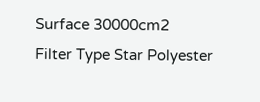Surface 30000cm2
Filter Type Star Polyester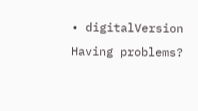• digitalVersion
Having problems?